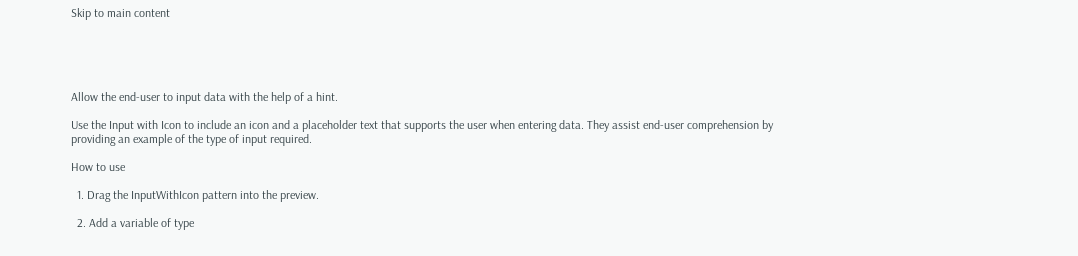Skip to main content





Allow the end-user to input data with the help of a hint.

Use the Input with Icon to include an icon and a placeholder text that supports the user when entering data. They assist end-user comprehension by providing an example of the type of input required.

How to use

  1. Drag the InputWithIcon pattern into the preview.

  2. Add a variable of type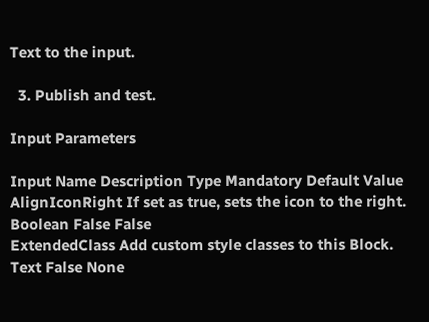Text to the input.

  3. Publish and test.

Input Parameters

Input Name Description Type Mandatory Default Value
AlignIconRight If set as true, sets the icon to the right. Boolean False False
ExtendedClass Add custom style classes to this Block. Text False None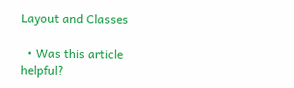Layout and Classes

  • Was this article helpful?